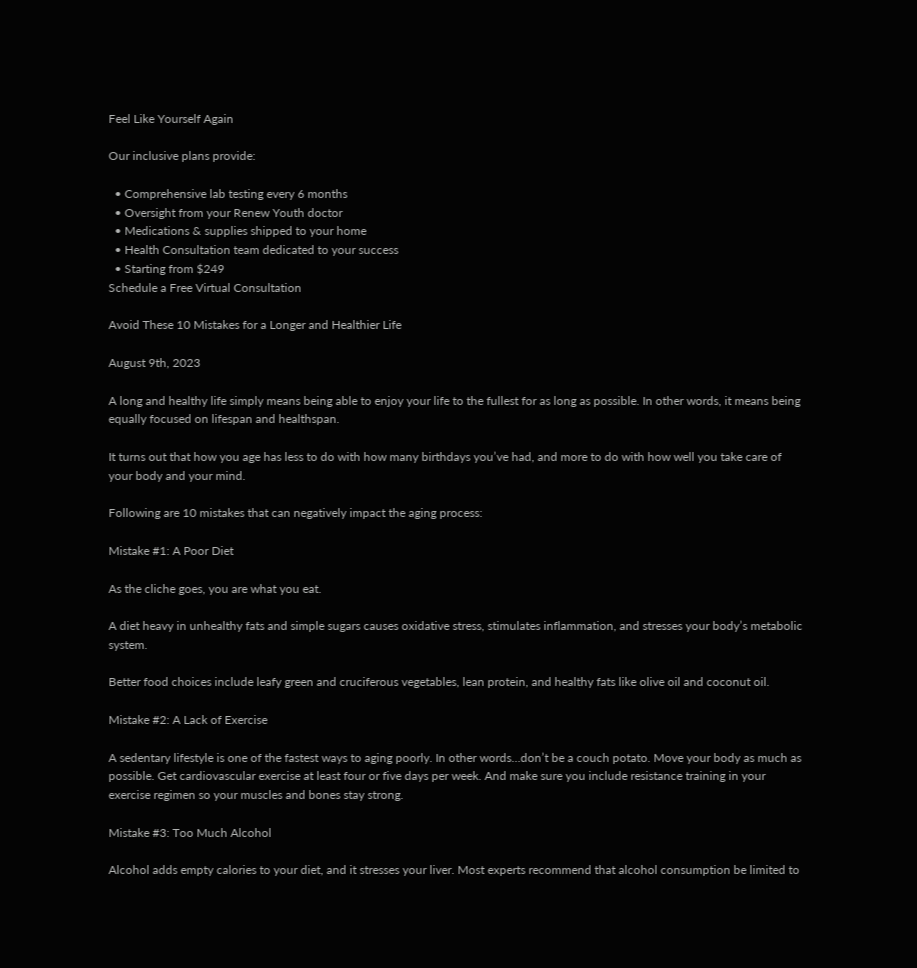Feel Like Yourself Again

Our inclusive plans provide:

  • Comprehensive lab testing every 6 months
  • Oversight from your Renew Youth doctor
  • Medications & supplies shipped to your home
  • Health Consultation team dedicated to your success
  • Starting from $249
Schedule a Free Virtual Consultation

Avoid These 10 Mistakes for a Longer and Healthier Life

August 9th, 2023

A long and healthy life simply means being able to enjoy your life to the fullest for as long as possible. In other words, it means being equally focused on lifespan and healthspan.

It turns out that how you age has less to do with how many birthdays you’ve had, and more to do with how well you take care of your body and your mind.

Following are 10 mistakes that can negatively impact the aging process:

Mistake #1: A Poor Diet

As the cliche goes, you are what you eat.

A diet heavy in unhealthy fats and simple sugars causes oxidative stress, stimulates inflammation, and stresses your body’s metabolic system.

Better food choices include leafy green and cruciferous vegetables, lean protein, and healthy fats like olive oil and coconut oil.

Mistake #2: A Lack of Exercise

A sedentary lifestyle is one of the fastest ways to aging poorly. In other words…don’t be a couch potato. Move your body as much as possible. Get cardiovascular exercise at least four or five days per week. And make sure you include resistance training in your exercise regimen so your muscles and bones stay strong.

Mistake #3: Too Much Alcohol

Alcohol adds empty calories to your diet, and it stresses your liver. Most experts recommend that alcohol consumption be limited to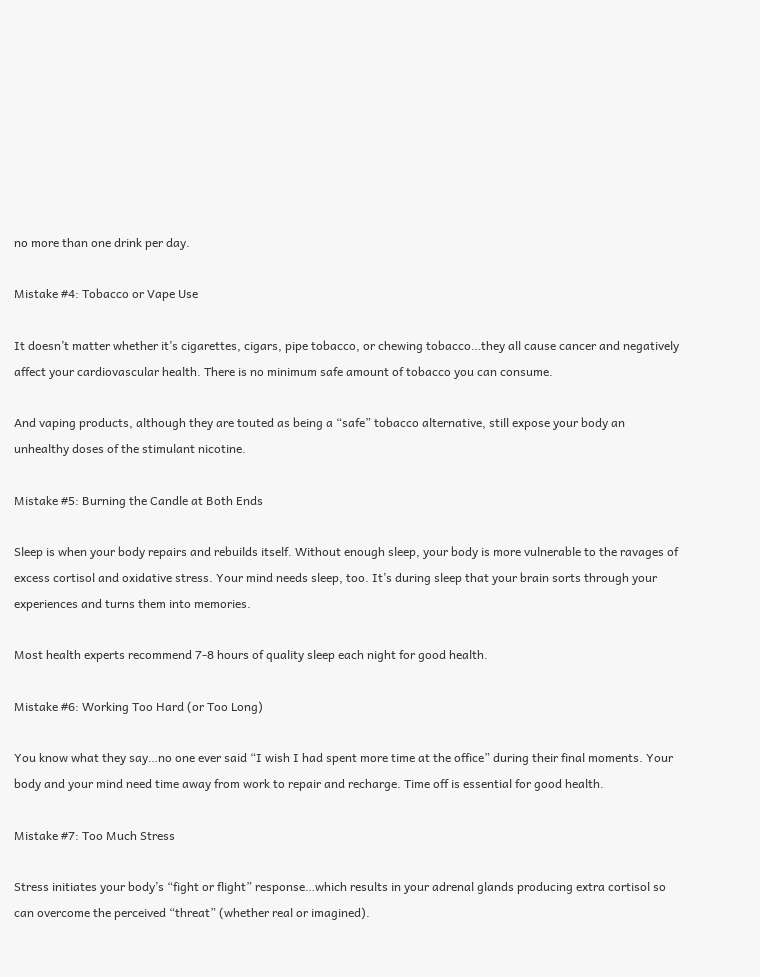no more than one drink per day.

Mistake #4: Tobacco or Vape Use

It doesn’t matter whether it’s cigarettes, cigars, pipe tobacco, or chewing tobacco…they all cause cancer and negatively affect your cardiovascular health. There is no minimum safe amount of tobacco you can consume.

And vaping products, although they are touted as being a “safe” tobacco alternative, still expose your body an unhealthy doses of the stimulant nicotine.

Mistake #5: Burning the Candle at Both Ends

Sleep is when your body repairs and rebuilds itself. Without enough sleep, your body is more vulnerable to the ravages of excess cortisol and oxidative stress. Your mind needs sleep, too. It’s during sleep that your brain sorts through your experiences and turns them into memories.

Most health experts recommend 7-8 hours of quality sleep each night for good health.

Mistake #6: Working Too Hard (or Too Long)

You know what they say…no one ever said “I wish I had spent more time at the office” during their final moments. Your body and your mind need time away from work to repair and recharge. Time off is essential for good health.

Mistake #7: Too Much Stress

Stress initiates your body’s “fight or flight” response…which results in your adrenal glands producing extra cortisol so can overcome the perceived “threat” (whether real or imagined).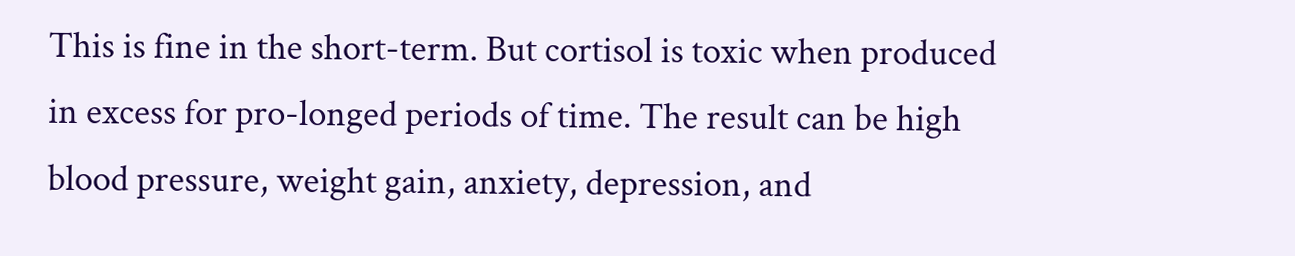This is fine in the short-term. But cortisol is toxic when produced in excess for pro-longed periods of time. The result can be high blood pressure, weight gain, anxiety, depression, and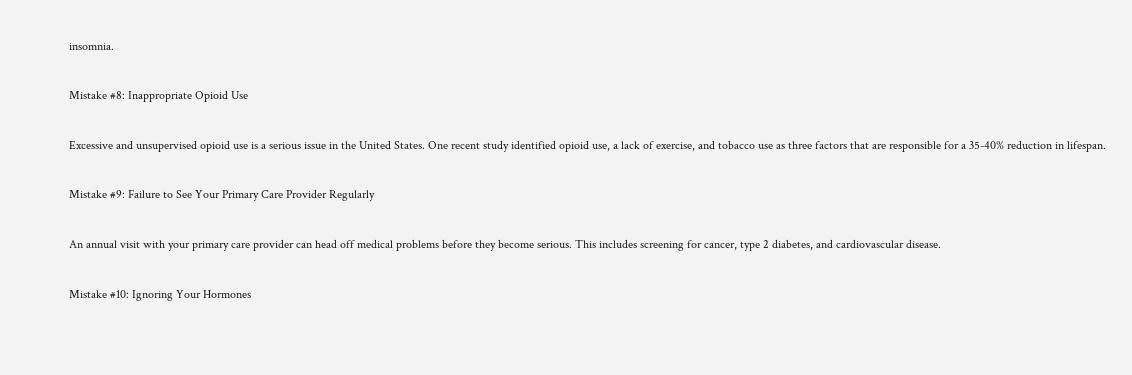insomnia.

Mistake #8: Inappropriate Opioid Use

Excessive and unsupervised opioid use is a serious issue in the United States. One recent study identified opioid use, a lack of exercise, and tobacco use as three factors that are responsible for a 35-40% reduction in lifespan.

Mistake #9: Failure to See Your Primary Care Provider Regularly

An annual visit with your primary care provider can head off medical problems before they become serious. This includes screening for cancer, type 2 diabetes, and cardiovascular disease.

Mistake #10: Ignoring Your Hormones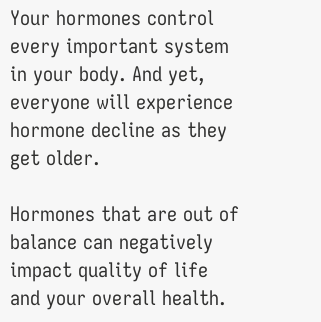Your hormones control every important system in your body. And yet, everyone will experience hormone decline as they get older.

Hormones that are out of balance can negatively impact quality of life and your overall health.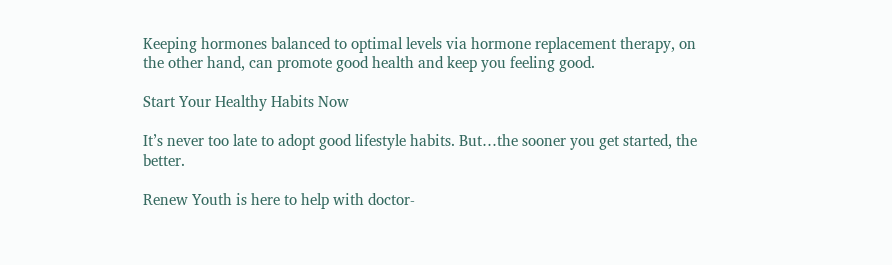Keeping hormones balanced to optimal levels via hormone replacement therapy, on the other hand, can promote good health and keep you feeling good.

Start Your Healthy Habits Now

It’s never too late to adopt good lifestyle habits. But…the sooner you get started, the better.

Renew Youth is here to help with doctor-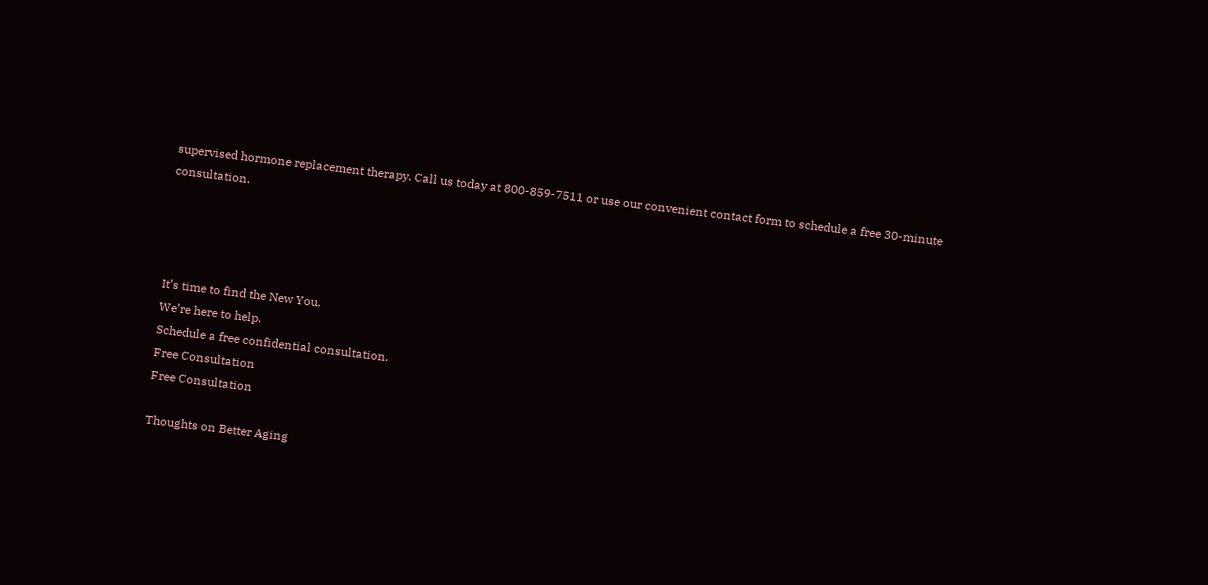supervised hormone replacement therapy. Call us today at 800-859-7511 or use our convenient contact form to schedule a free 30-minute consultation.




It’s time to find the New You.
We’re here to help.
Schedule a free confidential consultation.
Free Consultation
Free Consultation

Thoughts on Better Aging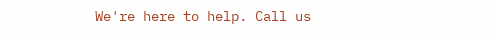We're here to help. Call us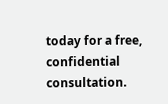today for a free, confidential consultation.